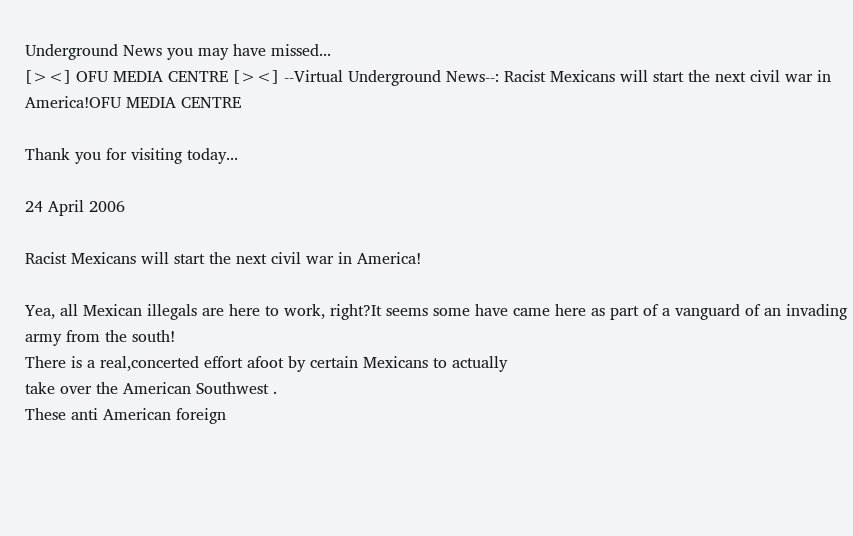Underground News you may have missed...
[><] OFU MEDIA CENTRE [><] --Virtual Underground News--: Racist Mexicans will start the next civil war in America!OFU MEDIA CENTRE

Thank you for visiting today...

24 April 2006

Racist Mexicans will start the next civil war in America!

Yea, all Mexican illegals are here to work, right?It seems some have came here as part of a vanguard of an invading army from the south!
There is a real,concerted effort afoot by certain Mexicans to actually
take over the American Southwest .
These anti American foreign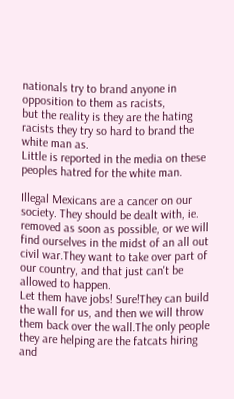nationals try to brand anyone in opposition to them as racists,
but the reality is they are the hating racists they try so hard to brand the white man as.
Little is reported in the media on these peoples hatred for the white man.

Illegal Mexicans are a cancer on our society. They should be dealt with, ie. removed as soon as possible, or we will find ourselves in the midst of an all out civil war.They want to take over part of our country, and that just can't be allowed to happen.
Let them have jobs! Sure!They can build the wall for us, and then we will throw them back over the wall.The only people they are helping are the fatcats hiring and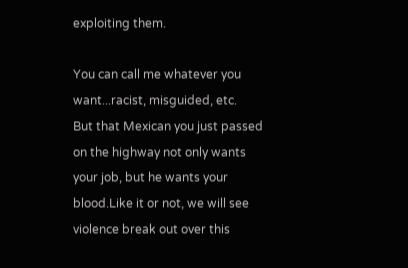exploiting them.

You can call me whatever you want...racist, misguided, etc.
But that Mexican you just passed on the highway not only wants your job, but he wants your blood.Like it or not, we will see violence break out over this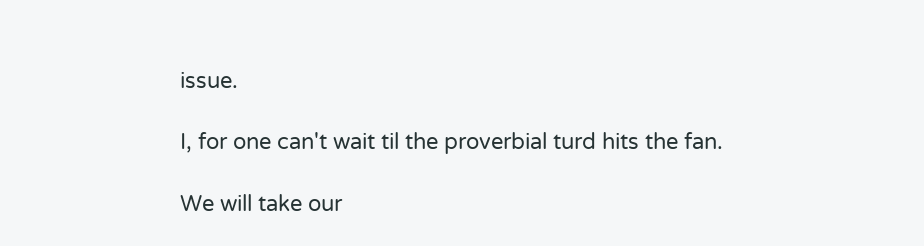issue.

I, for one can't wait til the proverbial turd hits the fan.

We will take our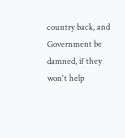country back, and Government be damned, if they won't help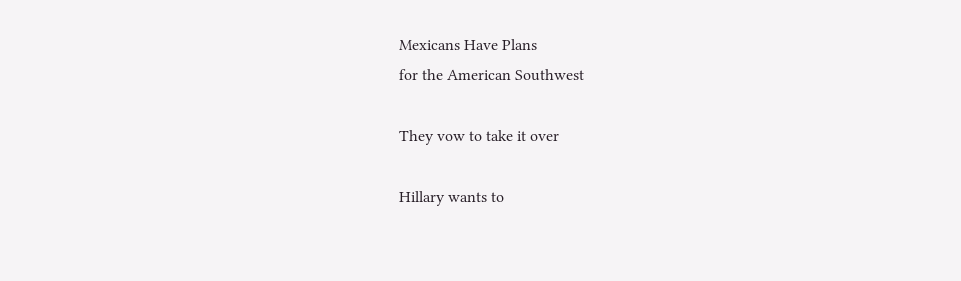Mexicans Have Plans
for the American Southwest

They vow to take it over

Hillary wants to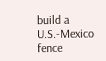build a U.S.-Mexico fence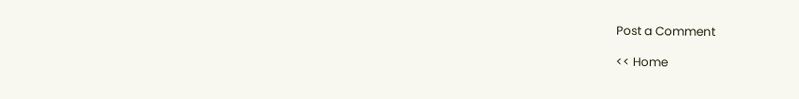Post a Comment

<< Home